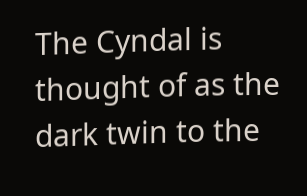The Cyndal is thought of as the dark twin to the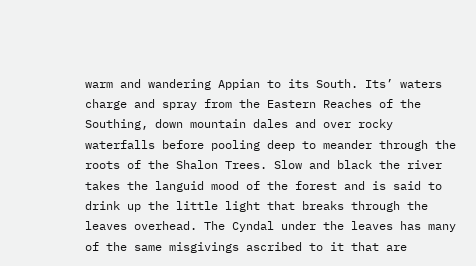warm and wandering Appian to its South. Its’ waters charge and spray from the Eastern Reaches of the Southing, down mountain dales and over rocky waterfalls before pooling deep to meander through the roots of the Shalon Trees. Slow and black the river takes the languid mood of the forest and is said to drink up the little light that breaks through the leaves overhead. The Cyndal under the leaves has many of the same misgivings ascribed to it that are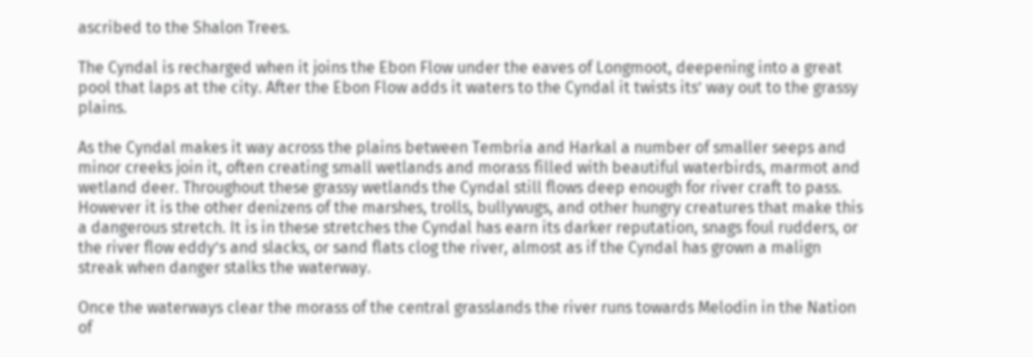ascribed to the Shalon Trees.

The Cyndal is recharged when it joins the Ebon Flow under the eaves of Longmoot, deepening into a great pool that laps at the city. After the Ebon Flow adds it waters to the Cyndal it twists its’ way out to the grassy plains.

As the Cyndal makes it way across the plains between Tembria and Harkal a number of smaller seeps and minor creeks join it, often creating small wetlands and morass filled with beautiful waterbirds, marmot and wetland deer. Throughout these grassy wetlands the Cyndal still flows deep enough for river craft to pass. However it is the other denizens of the marshes, trolls, bullywugs, and other hungry creatures that make this a dangerous stretch. It is in these stretches the Cyndal has earn its darker reputation, snags foul rudders, or the river flow eddy’s and slacks, or sand flats clog the river, almost as if the Cyndal has grown a malign streak when danger stalks the waterway.

Once the waterways clear the morass of the central grasslands the river runs towards Melodin in the Nation of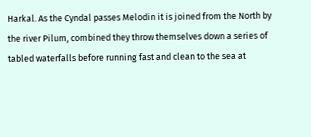Harkal. As the Cyndal passes Melodin it is joined from the North by the river Pilum, combined they throw themselves down a series of tabled waterfalls before running fast and clean to the sea at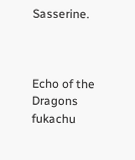Sasserine.



Echo of the Dragons fukachu